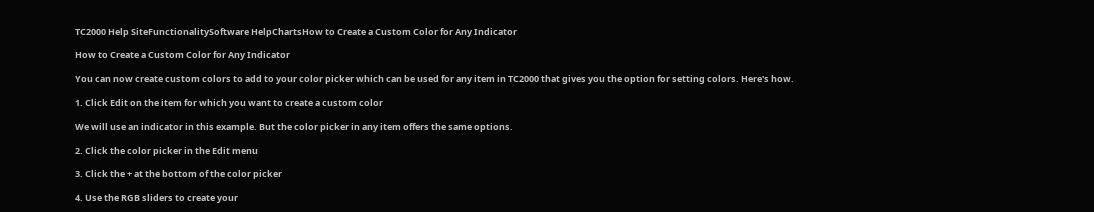TC2000 Help SiteFunctionalitySoftware HelpChartsHow to Create a Custom Color for Any Indicator

How to Create a Custom Color for Any Indicator

You can now create custom colors to add to your color picker which can be used for any item in TC2000 that gives you the option for setting colors. Here's how.

1. Click Edit on the item for which you want to create a custom color

We will use an indicator in this example. But the color picker in any item offers the same options.

2. Click the color picker in the Edit menu

3. Click the + at the bottom of the color picker

4. Use the RGB sliders to create your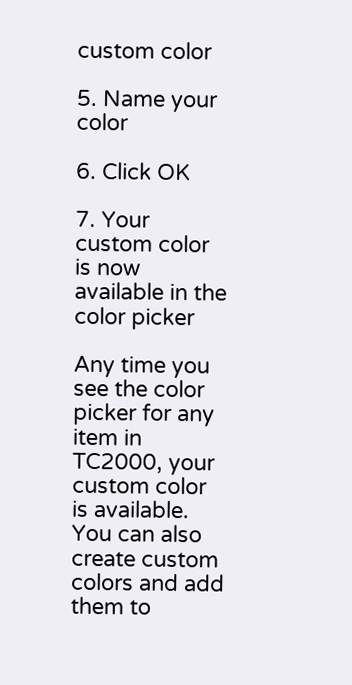custom color

5. Name your color

6. Click OK

7. Your custom color is now available in the color picker

Any time you see the color picker for any item in TC2000, your custom color is available. You can also create custom colors and add them to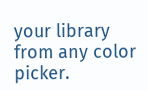your library from any color picker.